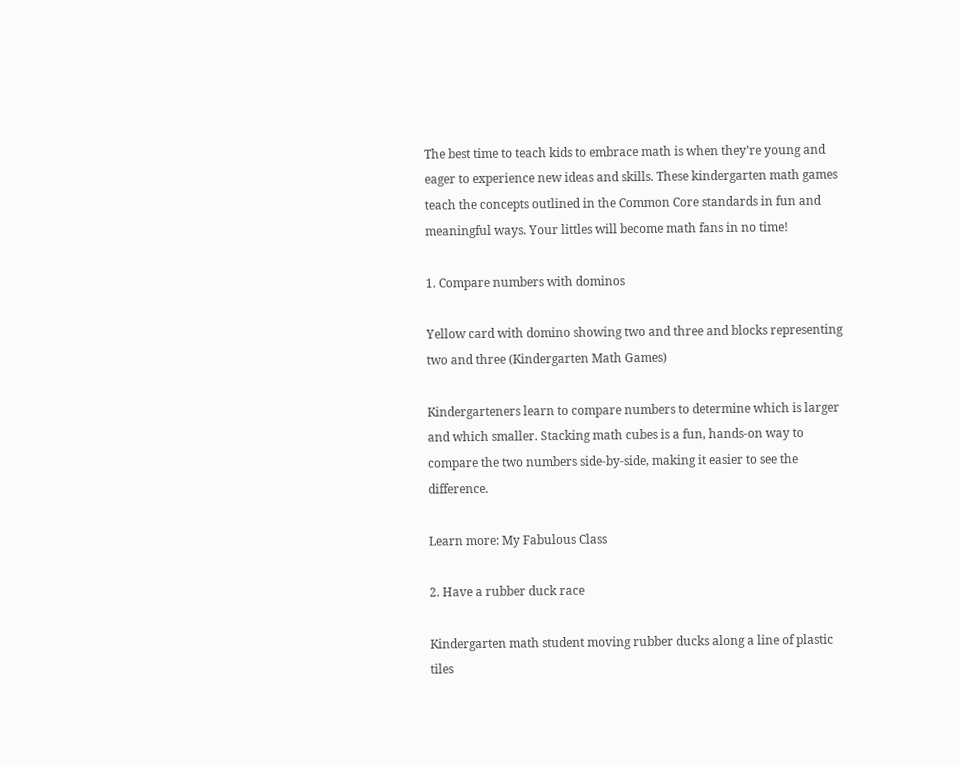The best time to teach kids to embrace math is when they’re young and eager to experience new ideas and skills. These kindergarten math games teach the concepts outlined in the Common Core standards in fun and meaningful ways. Your littles will become math fans in no time!

1. Compare numbers with dominos

Yellow card with domino showing two and three and blocks representing two and three (Kindergarten Math Games)

Kindergarteners learn to compare numbers to determine which is larger and which smaller. Stacking math cubes is a fun, hands-on way to compare the two numbers side-by-side, making it easier to see the difference.

Learn more: My Fabulous Class

2. Have a rubber duck race

Kindergarten math student moving rubber ducks along a line of plastic tiles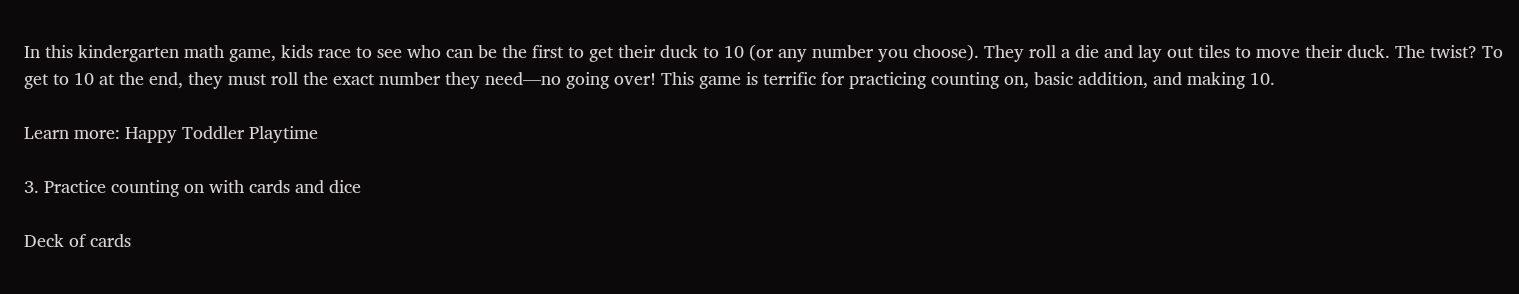In this kindergarten math game, kids race to see who can be the first to get their duck to 10 (or any number you choose). They roll a die and lay out tiles to move their duck. The twist? To get to 10 at the end, they must roll the exact number they need—no going over! This game is terrific for practicing counting on, basic addition, and making 10.

Learn more: Happy Toddler Playtime

3. Practice counting on with cards and dice

Deck of cards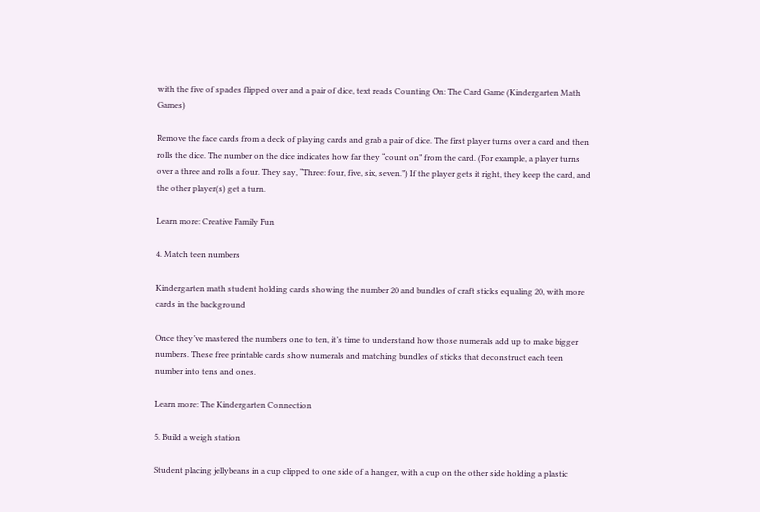with the five of spades flipped over and a pair of dice, text reads Counting On: The Card Game (Kindergarten Math Games)

Remove the face cards from a deck of playing cards and grab a pair of dice. The first player turns over a card and then rolls the dice. The number on the dice indicates how far they “count on” from the card. (For example, a player turns over a three and rolls a four. They say, “Three: four, five, six, seven.”) If the player gets it right, they keep the card, and the other player(s) get a turn.

Learn more: Creative Family Fun

4. Match teen numbers

Kindergarten math student holding cards showing the number 20 and bundles of craft sticks equaling 20, with more cards in the background

Once they’ve mastered the numbers one to ten, it’s time to understand how those numerals add up to make bigger numbers. These free printable cards show numerals and matching bundles of sticks that deconstruct each teen number into tens and ones.

Learn more: The Kindergarten Connection

5. Build a weigh station

Student placing jellybeans in a cup clipped to one side of a hanger, with a cup on the other side holding a plastic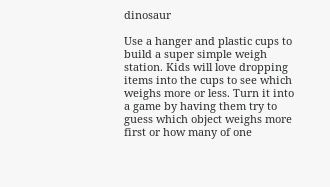dinosaur

Use a hanger and plastic cups to build a super simple weigh station. Kids will love dropping items into the cups to see which weighs more or less. Turn it into a game by having them try to guess which object weighs more first or how many of one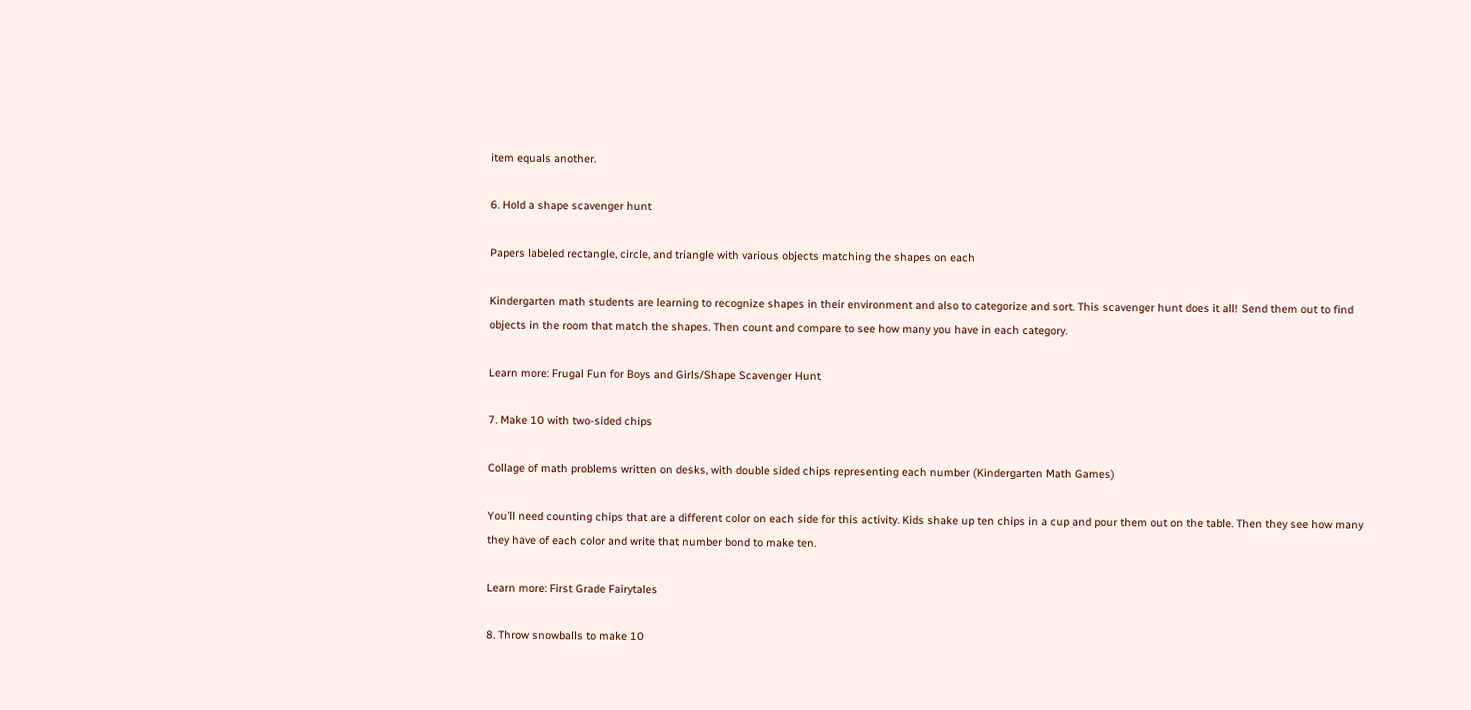item equals another.

6. Hold a shape scavenger hunt

Papers labeled rectangle, circle, and triangle with various objects matching the shapes on each

Kindergarten math students are learning to recognize shapes in their environment and also to categorize and sort. This scavenger hunt does it all! Send them out to find objects in the room that match the shapes. Then count and compare to see how many you have in each category.

Learn more: Frugal Fun for Boys and Girls/Shape Scavenger Hunt

7. Make 10 with two-sided chips

Collage of math problems written on desks, with double sided chips representing each number (Kindergarten Math Games)

You’ll need counting chips that are a different color on each side for this activity. Kids shake up ten chips in a cup and pour them out on the table. Then they see how many they have of each color and write that number bond to make ten.

Learn more: First Grade Fairytales

8. Throw snowballs to make 10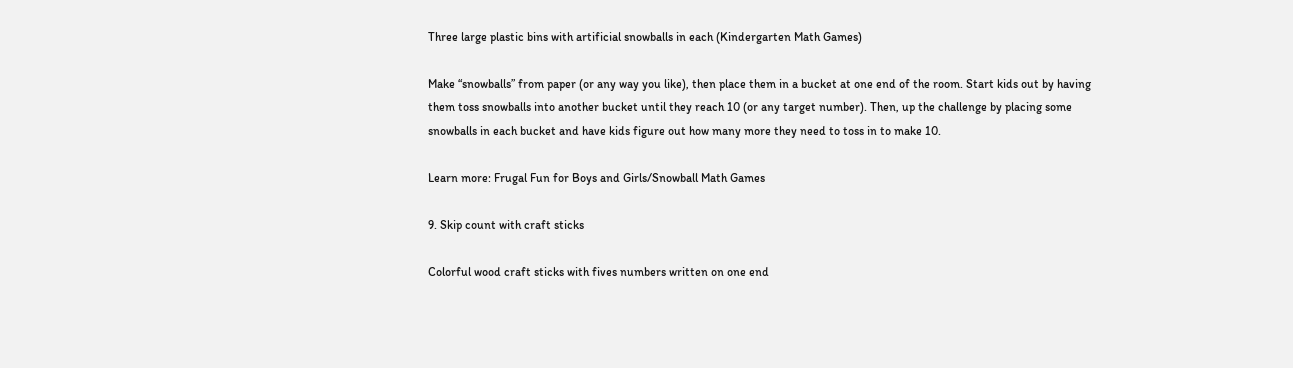Three large plastic bins with artificial snowballs in each (Kindergarten Math Games)

Make “snowballs” from paper (or any way you like), then place them in a bucket at one end of the room. Start kids out by having them toss snowballs into another bucket until they reach 10 (or any target number). Then, up the challenge by placing some snowballs in each bucket and have kids figure out how many more they need to toss in to make 10.

Learn more: Frugal Fun for Boys and Girls/Snowball Math Games

9. Skip count with craft sticks

Colorful wood craft sticks with fives numbers written on one end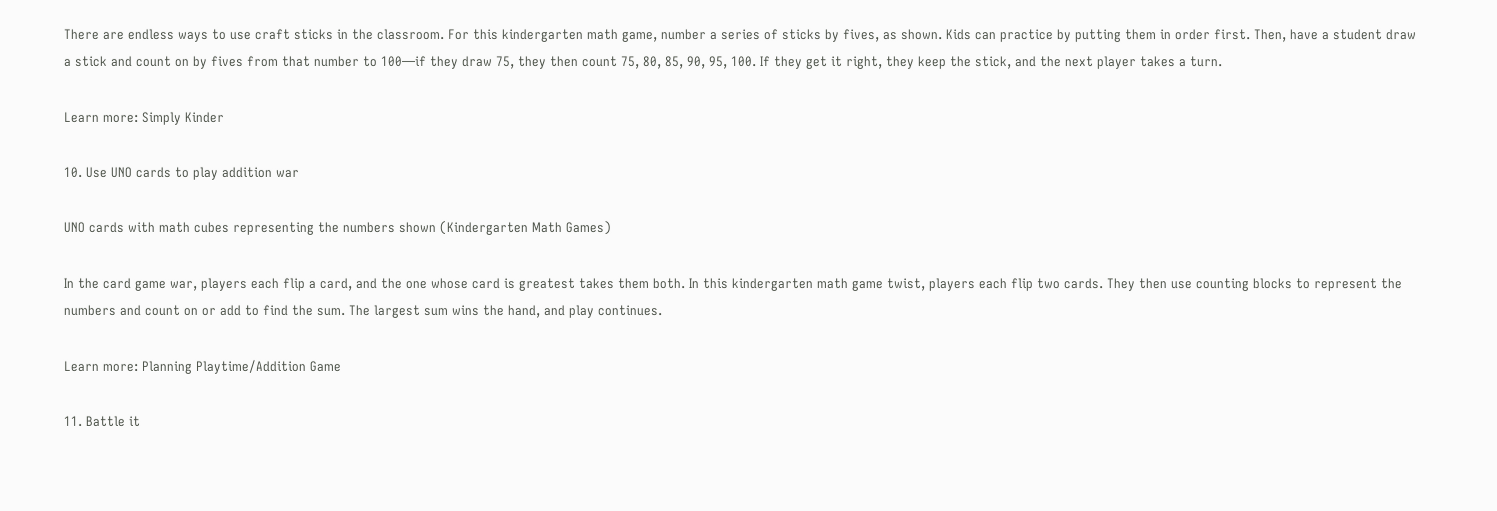There are endless ways to use craft sticks in the classroom. For this kindergarten math game, number a series of sticks by fives, as shown. Kids can practice by putting them in order first. Then, have a student draw a stick and count on by fives from that number to 100—if they draw 75, they then count 75, 80, 85, 90, 95, 100. If they get it right, they keep the stick, and the next player takes a turn.

Learn more: Simply Kinder

10. Use UNO cards to play addition war

UNO cards with math cubes representing the numbers shown (Kindergarten Math Games)

In the card game war, players each flip a card, and the one whose card is greatest takes them both. In this kindergarten math game twist, players each flip two cards. They then use counting blocks to represent the numbers and count on or add to find the sum. The largest sum wins the hand, and play continues.

Learn more: Planning Playtime/Addition Game

11. Battle it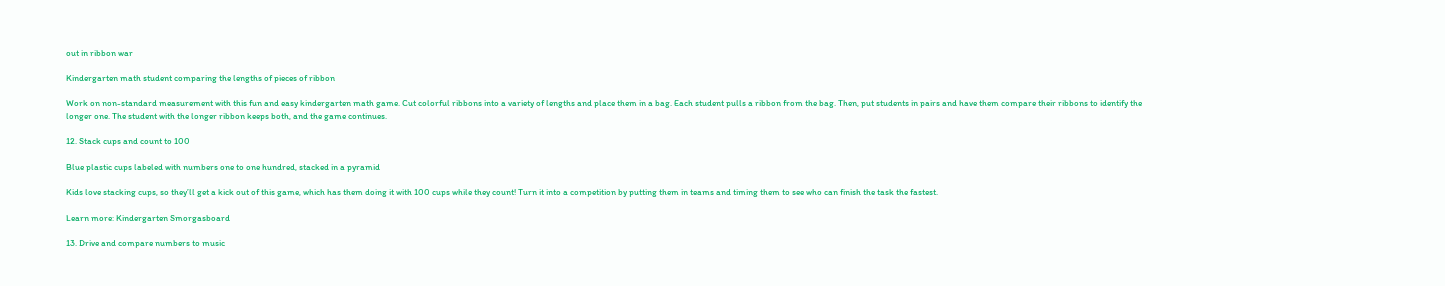out in ribbon war

Kindergarten math student comparing the lengths of pieces of ribbon

Work on non-standard measurement with this fun and easy kindergarten math game. Cut colorful ribbons into a variety of lengths and place them in a bag. Each student pulls a ribbon from the bag. Then, put students in pairs and have them compare their ribbons to identify the longer one. The student with the longer ribbon keeps both, and the game continues.

12. Stack cups and count to 100

Blue plastic cups labeled with numbers one to one hundred, stacked in a pyramid

Kids love stacking cups, so they’ll get a kick out of this game, which has them doing it with 100 cups while they count! Turn it into a competition by putting them in teams and timing them to see who can finish the task the fastest.

Learn more: Kindergarten Smorgasboard

13. Drive and compare numbers to music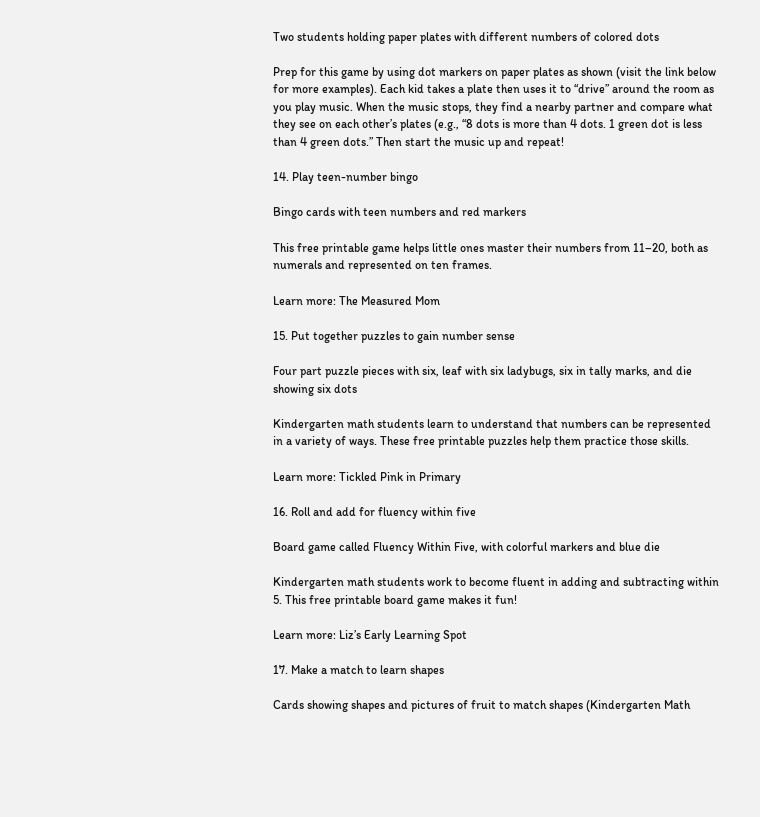Two students holding paper plates with different numbers of colored dots

Prep for this game by using dot markers on paper plates as shown (visit the link below for more examples). Each kid takes a plate then uses it to “drive” around the room as you play music. When the music stops, they find a nearby partner and compare what they see on each other’s plates (e.g., “8 dots is more than 4 dots. 1 green dot is less than 4 green dots.” Then start the music up and repeat!

14. Play teen-number bingo

Bingo cards with teen numbers and red markers

This free printable game helps little ones master their numbers from 11–20, both as numerals and represented on ten frames.

Learn more: The Measured Mom

15. Put together puzzles to gain number sense

Four part puzzle pieces with six, leaf with six ladybugs, six in tally marks, and die showing six dots

Kindergarten math students learn to understand that numbers can be represented in a variety of ways. These free printable puzzles help them practice those skills.

Learn more: Tickled Pink in Primary

16. Roll and add for fluency within five

Board game called Fluency Within Five, with colorful markers and blue die

Kindergarten math students work to become fluent in adding and subtracting within 5. This free printable board game makes it fun!

Learn more: Liz’s Early Learning Spot

17. Make a match to learn shapes

Cards showing shapes and pictures of fruit to match shapes (Kindergarten Math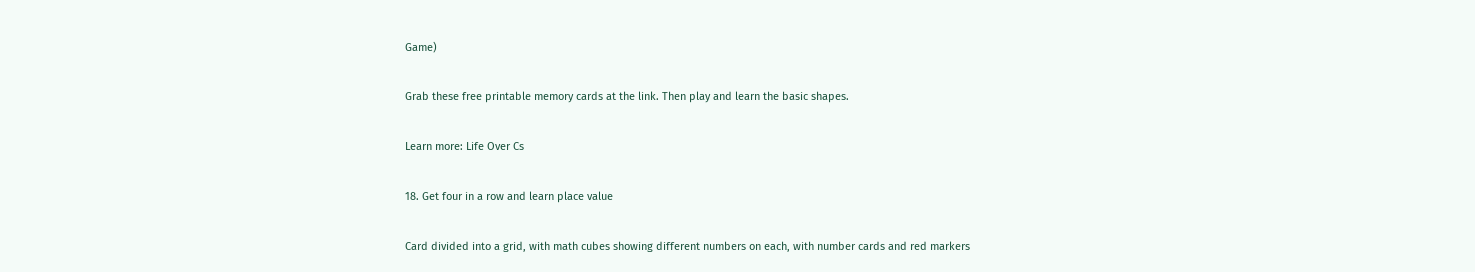Game)

Grab these free printable memory cards at the link. Then play and learn the basic shapes.

Learn more: Life Over Cs

18. Get four in a row and learn place value

Card divided into a grid, with math cubes showing different numbers on each, with number cards and red markers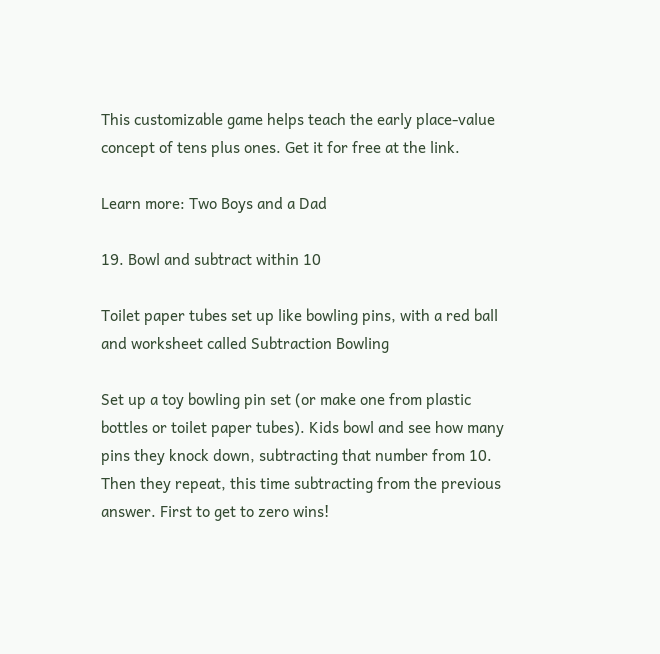This customizable game helps teach the early place-value concept of tens plus ones. Get it for free at the link.

Learn more: Two Boys and a Dad

19. Bowl and subtract within 10

Toilet paper tubes set up like bowling pins, with a red ball and worksheet called Subtraction Bowling

Set up a toy bowling pin set (or make one from plastic bottles or toilet paper tubes). Kids bowl and see how many pins they knock down, subtracting that number from 10. Then they repeat, this time subtracting from the previous answer. First to get to zero wins!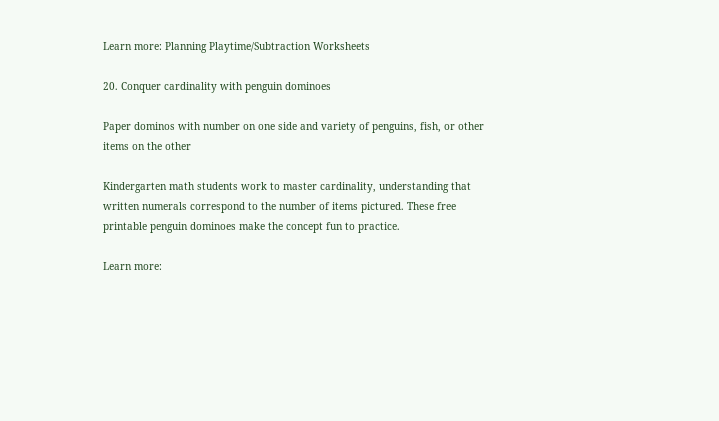Learn more: Planning Playtime/Subtraction Worksheets

20. Conquer cardinality with penguin dominoes

Paper dominos with number on one side and variety of penguins, fish, or other items on the other

Kindergarten math students work to master cardinality, understanding that written numerals correspond to the number of items pictured. These free printable penguin dominoes make the concept fun to practice.

Learn more: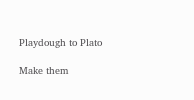Playdough to Plato

Make them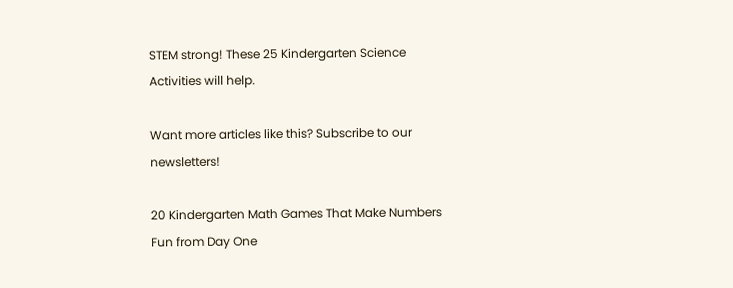STEM strong! These 25 Kindergarten Science Activities will help.

Want more articles like this? Subscribe to our newsletters!

20 Kindergarten Math Games That Make Numbers Fun from Day One